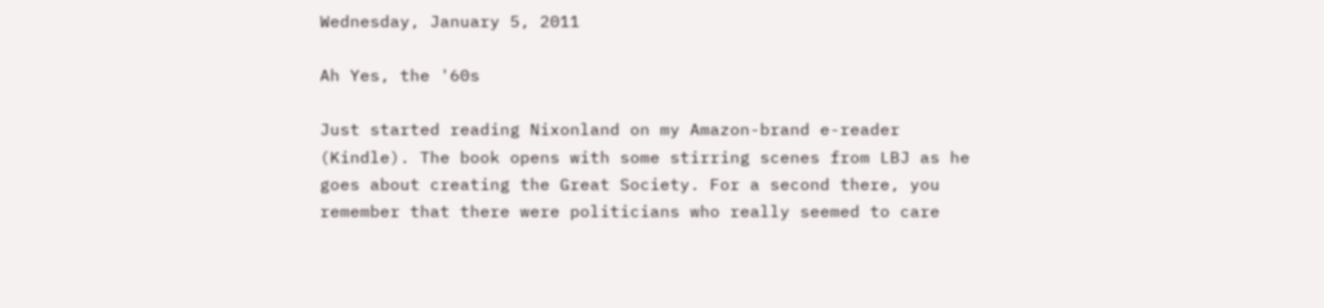Wednesday, January 5, 2011

Ah Yes, the '60s

Just started reading Nixonland on my Amazon-brand e-reader (Kindle). The book opens with some stirring scenes from LBJ as he goes about creating the Great Society. For a second there, you remember that there were politicians who really seemed to care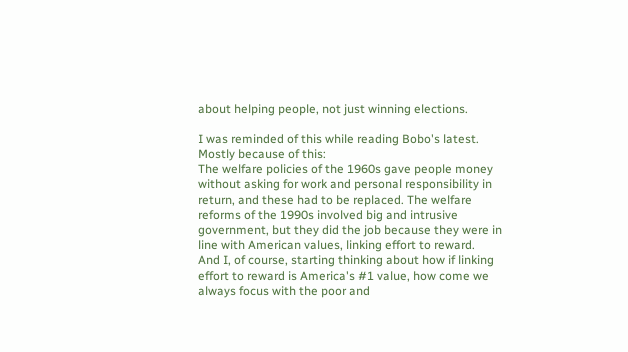about helping people, not just winning elections.

I was reminded of this while reading Bobo's latest. Mostly because of this:
The welfare policies of the 1960s gave people money without asking for work and personal responsibility in return, and these had to be replaced. The welfare reforms of the 1990s involved big and intrusive government, but they did the job because they were in line with American values, linking effort to reward.
And I, of course, starting thinking about how if linking effort to reward is America's #1 value, how come we always focus with the poor and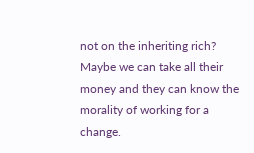not on the inheriting rich? Maybe we can take all their money and they can know the morality of working for a change.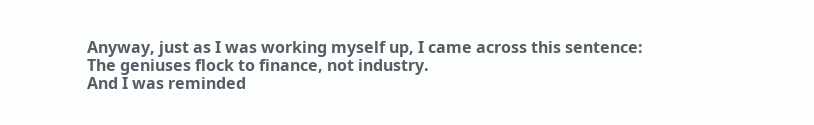Anyway, just as I was working myself up, I came across this sentence:
The geniuses flock to finance, not industry.
And I was reminded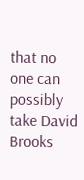that no one can possibly take David Brooks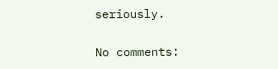seriously.

No comments: